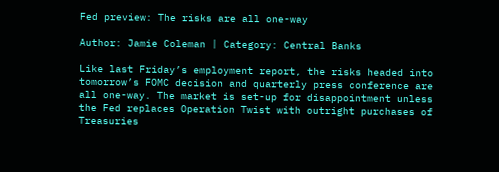Fed preview: The risks are all one-way

Author: Jamie Coleman | Category: Central Banks

Like last Friday’s employment report, the risks headed into tomorrow’s FOMC decision and quarterly press conference are all one-way. The market is set-up for disappointment unless the Fed replaces Operation Twist with outright purchases of Treasuries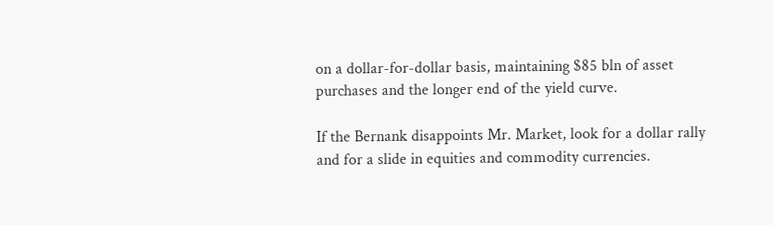on a dollar-for-dollar basis, maintaining $85 bln of asset purchases and the longer end of the yield curve.

If the Bernank disappoints Mr. Market, look for a dollar rally and for a slide in equities and commodity currencies.